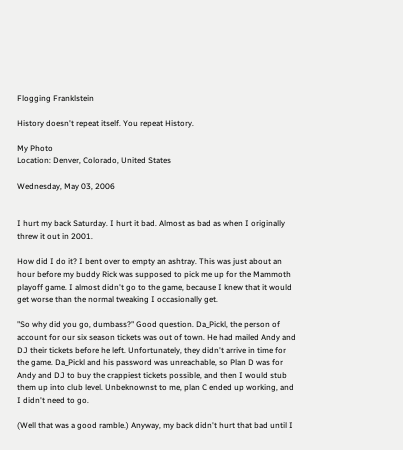Flogging Franklstein

History doesn't repeat itself. You repeat History.

My Photo
Location: Denver, Colorado, United States

Wednesday, May 03, 2006


I hurt my back Saturday. I hurt it bad. Almost as bad as when I originally threw it out in 2001.

How did I do it? I bent over to empty an ashtray. This was just about an hour before my buddy Rick was supposed to pick me up for the Mammoth playoff game. I almost didn't go to the game, because I knew that it would get worse than the normal tweaking I occasionally get.

"So why did you go, dumbass?" Good question. Da_Pickl, the person of account for our six season tickets was out of town. He had mailed Andy and DJ their tickets before he left. Unfortunately, they didn't arrive in time for the game. Da_Pickl and his password was unreachable, so Plan D was for Andy and DJ to buy the crappiest tickets possible, and then I would stub them up into club level. Unbeknownst to me, plan C ended up working, and I didn't need to go.

(Well that was a good ramble.) Anyway, my back didn't hurt that bad until I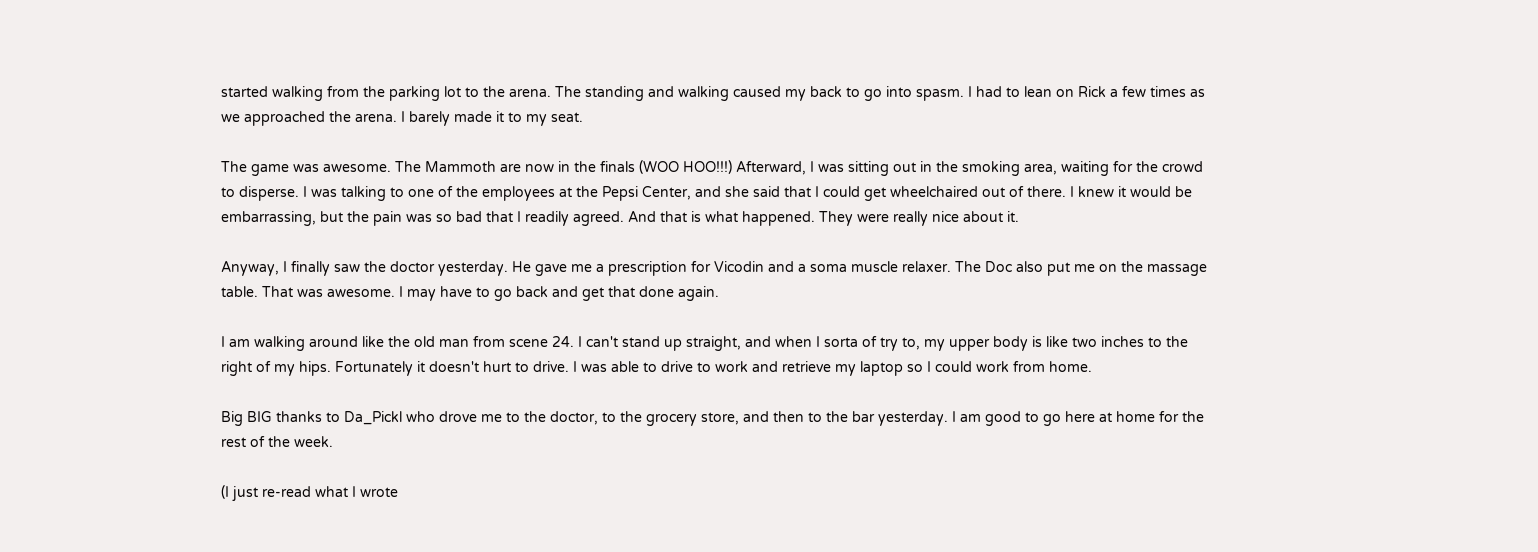started walking from the parking lot to the arena. The standing and walking caused my back to go into spasm. I had to lean on Rick a few times as we approached the arena. I barely made it to my seat.

The game was awesome. The Mammoth are now in the finals (WOO HOO!!!) Afterward, I was sitting out in the smoking area, waiting for the crowd to disperse. I was talking to one of the employees at the Pepsi Center, and she said that I could get wheelchaired out of there. I knew it would be embarrassing, but the pain was so bad that I readily agreed. And that is what happened. They were really nice about it.

Anyway, I finally saw the doctor yesterday. He gave me a prescription for Vicodin and a soma muscle relaxer. The Doc also put me on the massage table. That was awesome. I may have to go back and get that done again.

I am walking around like the old man from scene 24. I can't stand up straight, and when I sorta of try to, my upper body is like two inches to the right of my hips. Fortunately it doesn't hurt to drive. I was able to drive to work and retrieve my laptop so I could work from home.

Big BIG thanks to Da_Pickl who drove me to the doctor, to the grocery store, and then to the bar yesterday. I am good to go here at home for the rest of the week.

(I just re-read what I wrote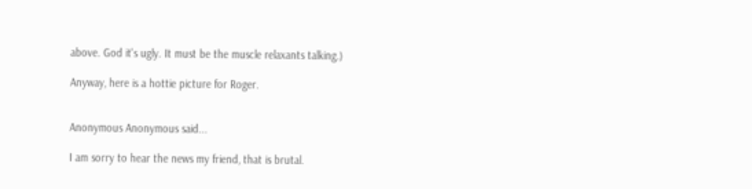above. God it's ugly. It must be the muscle relaxants talking.)

Anyway, here is a hottie picture for Roger.


Anonymous Anonymous said...

I am sorry to hear the news my friend, that is brutal.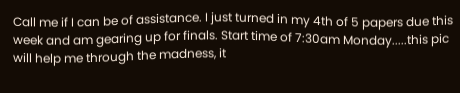Call me if I can be of assistance. I just turned in my 4th of 5 papers due this week and am gearing up for finals. Start time of 7:30am Monday.....this pic will help me through the madness, it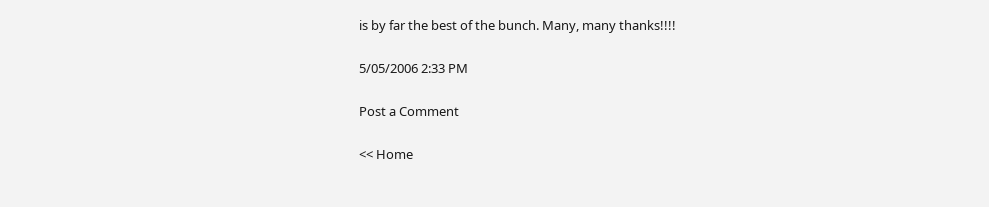is by far the best of the bunch. Many, many thanks!!!!

5/05/2006 2:33 PM

Post a Comment

<< Home